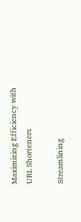Maximizing Efficiency with URL Shorteners

Streamlining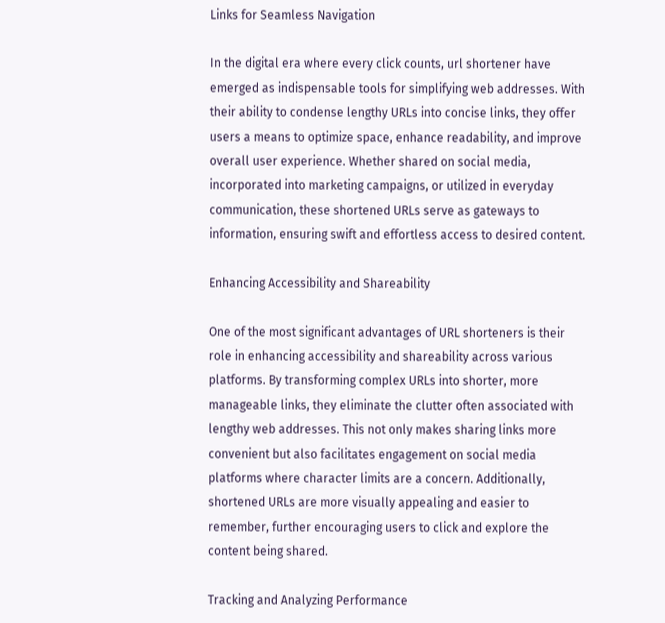Links for Seamless Navigation

In the digital era where every click counts, url shortener have emerged as indispensable tools for simplifying web addresses. With their ability to condense lengthy URLs into concise links, they offer users a means to optimize space, enhance readability, and improve overall user experience. Whether shared on social media, incorporated into marketing campaigns, or utilized in everyday communication, these shortened URLs serve as gateways to information, ensuring swift and effortless access to desired content.

Enhancing Accessibility and Shareability

One of the most significant advantages of URL shorteners is their role in enhancing accessibility and shareability across various platforms. By transforming complex URLs into shorter, more manageable links, they eliminate the clutter often associated with lengthy web addresses. This not only makes sharing links more convenient but also facilitates engagement on social media platforms where character limits are a concern. Additionally, shortened URLs are more visually appealing and easier to remember, further encouraging users to click and explore the content being shared.

Tracking and Analyzing Performance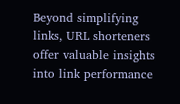Beyond simplifying links, URL shorteners offer valuable insights into link performance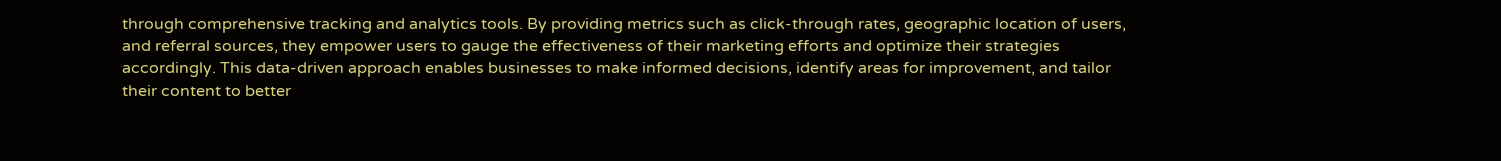through comprehensive tracking and analytics tools. By providing metrics such as click-through rates, geographic location of users, and referral sources, they empower users to gauge the effectiveness of their marketing efforts and optimize their strategies accordingly. This data-driven approach enables businesses to make informed decisions, identify areas for improvement, and tailor their content to better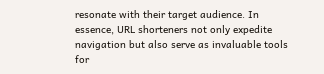resonate with their target audience. In essence, URL shorteners not only expedite navigation but also serve as invaluable tools for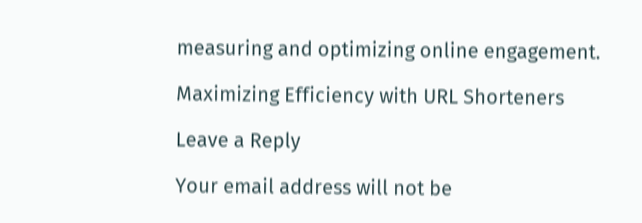measuring and optimizing online engagement.

Maximizing Efficiency with URL Shorteners

Leave a Reply

Your email address will not be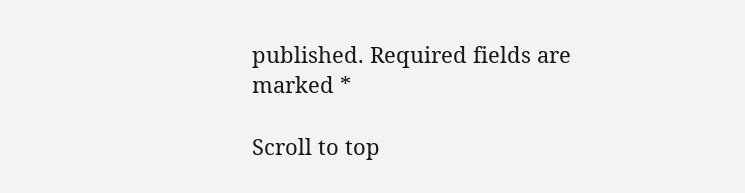published. Required fields are marked *

Scroll to top